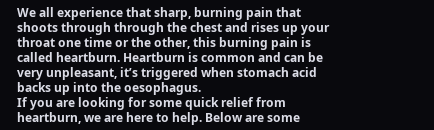We all experience that sharp, burning pain that shoots through through the chest and rises up your throat one time or the other, this burning pain is called heartburn. Heartburn is common and can be very unpleasant, it’s triggered when stomach acid backs up into the oesophagus.
If you are looking for some quick relief from heartburn, we are here to help. Below are some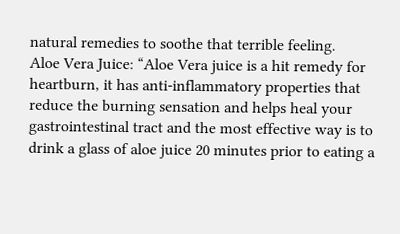natural remedies to soothe that terrible feeling.
Aloe Vera Juice: “Aloe Vera juice is a hit remedy for heartburn, it has anti-inflammatory properties that reduce the burning sensation and helps heal your gastrointestinal tract and the most effective way is to drink a glass of aloe juice 20 minutes prior to eating a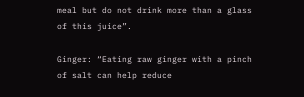meal but do not drink more than a glass of this juice”.

Ginger: “Eating raw ginger with a pinch of salt can help reduce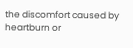the discomfort caused by heartburn or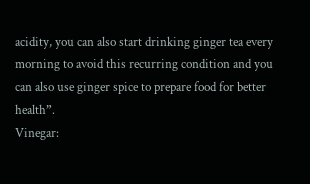acidity, you can also start drinking ginger tea every morning to avoid this recurring condition and you can also use ginger spice to prepare food for better health”.
Vinegar: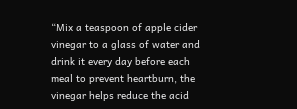“Mix a teaspoon of apple cider vinegar to a glass of water and drink it every day before each meal to prevent heartburn, the vinegar helps reduce the acid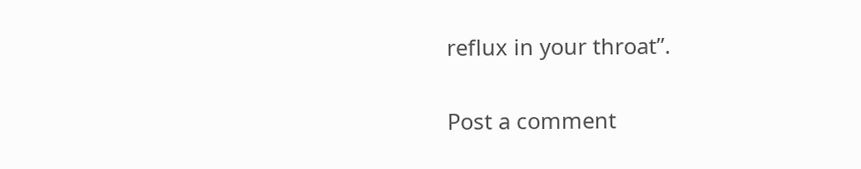reflux in your throat”.

Post a comment